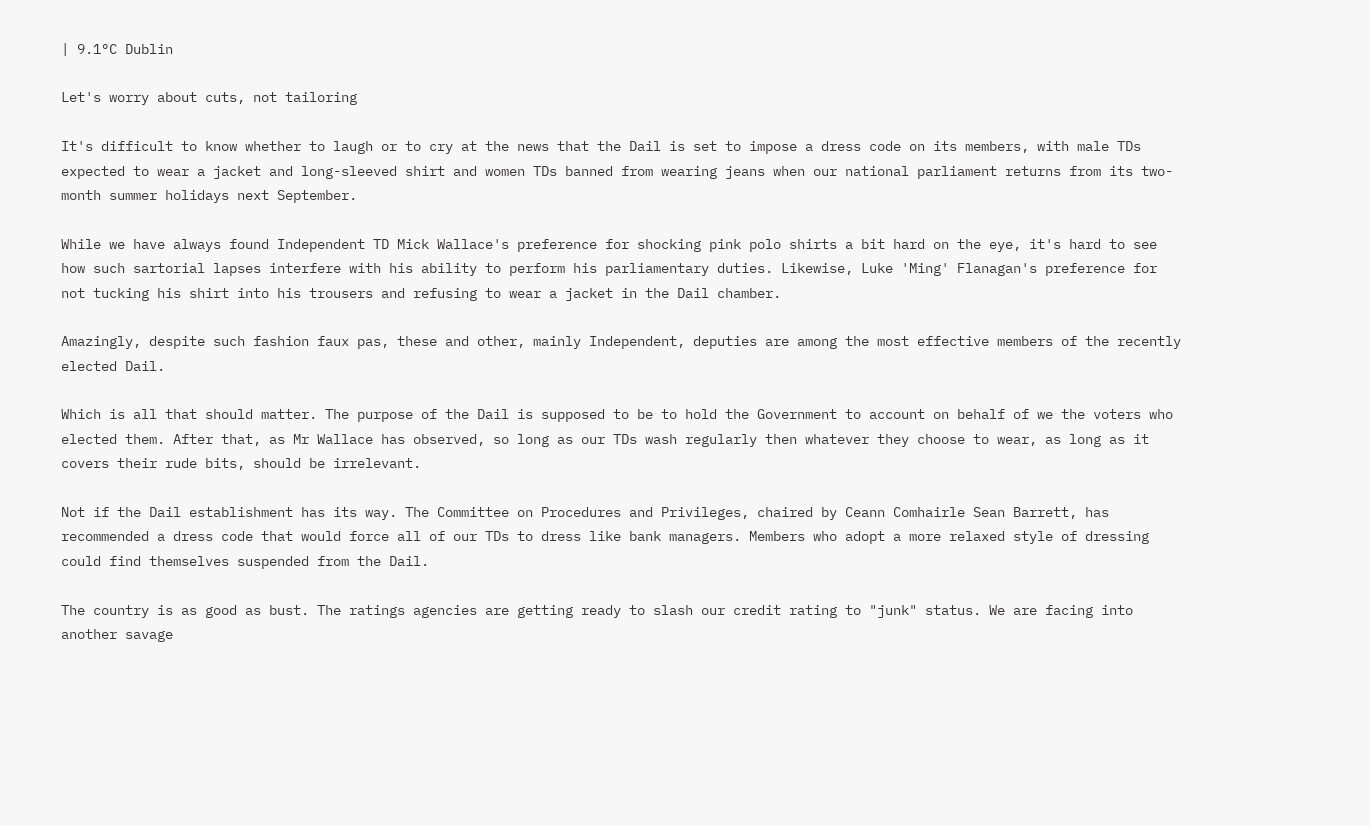| 9.1°C Dublin

Let's worry about cuts, not tailoring

It's difficult to know whether to laugh or to cry at the news that the Dail is set to impose a dress code on its members, with male TDs expected to wear a jacket and long-sleeved shirt and women TDs banned from wearing jeans when our national parliament returns from its two-month summer holidays next September.

While we have always found Independent TD Mick Wallace's preference for shocking pink polo shirts a bit hard on the eye, it's hard to see how such sartorial lapses interfere with his ability to perform his parliamentary duties. Likewise, Luke 'Ming' Flanagan's preference for not tucking his shirt into his trousers and refusing to wear a jacket in the Dail chamber.

Amazingly, despite such fashion faux pas, these and other, mainly Independent, deputies are among the most effective members of the recently elected Dail.

Which is all that should matter. The purpose of the Dail is supposed to be to hold the Government to account on behalf of we the voters who elected them. After that, as Mr Wallace has observed, so long as our TDs wash regularly then whatever they choose to wear, as long as it covers their rude bits, should be irrelevant.

Not if the Dail establishment has its way. The Committee on Procedures and Privileges, chaired by Ceann Comhairle Sean Barrett, has recommended a dress code that would force all of our TDs to dress like bank managers. Members who adopt a more relaxed style of dressing could find themselves suspended from the Dail.

The country is as good as bust. The ratings agencies are getting ready to slash our credit rating to "junk" status. We are facing into another savage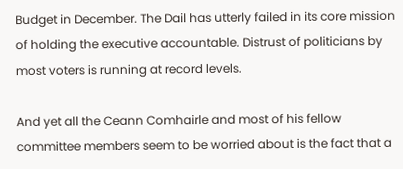Budget in December. The Dail has utterly failed in its core mission of holding the executive accountable. Distrust of politicians by most voters is running at record levels.

And yet all the Ceann Comhairle and most of his fellow committee members seem to be worried about is the fact that a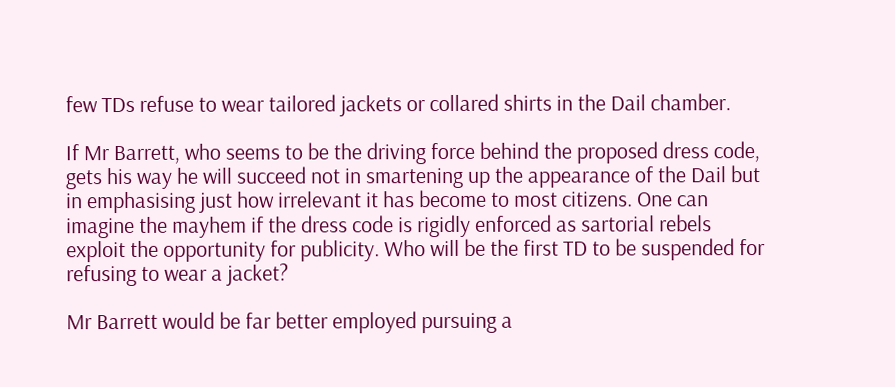few TDs refuse to wear tailored jackets or collared shirts in the Dail chamber.

If Mr Barrett, who seems to be the driving force behind the proposed dress code, gets his way he will succeed not in smartening up the appearance of the Dail but in emphasising just how irrelevant it has become to most citizens. One can imagine the mayhem if the dress code is rigidly enforced as sartorial rebels exploit the opportunity for publicity. Who will be the first TD to be suspended for refusing to wear a jacket?

Mr Barrett would be far better employed pursuing a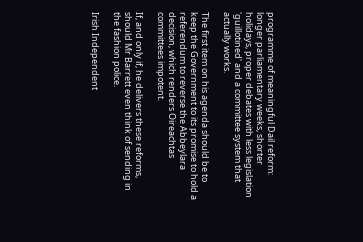programme of meaningful Dail reform: longer parliamentary weeks, shorter holidays, proper debates with less legislation 'guillotined' and a committee system that actually works.

The first item on his agenda should be to keep the Government to its promise to hold a referendum to reverse the Abbeylara decision, which renders Oireachtas committees impotent.

If, and only if, he delivers these reforms, should Mr Barrett even think of sending in the fashion police.

Irish Independent